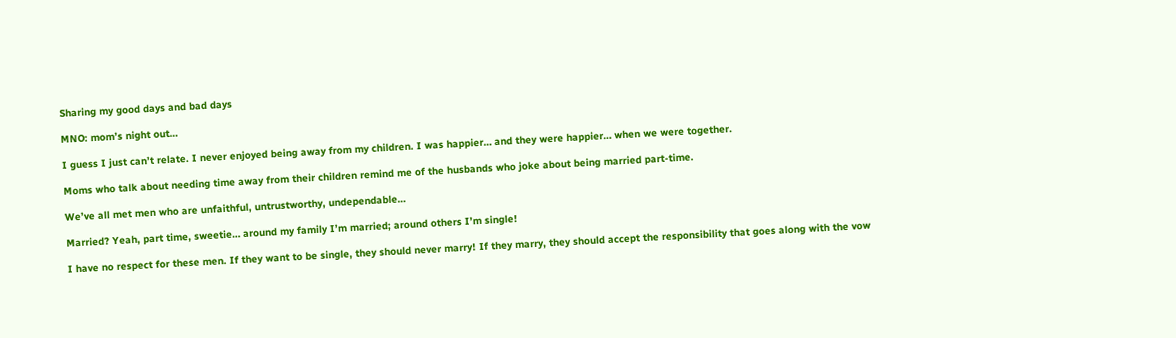Sharing my good days and bad days

MNO: mom’s night out…

I guess I just can’t relate. I never enjoyed being away from my children. I was happier… and they were happier… when we were together.

Moms who talk about needing time away from their children remind me of the husbands who joke about being married part-time.

We’ve all met men who are unfaithful, untrustworthy, undependable…

Married? Yeah, part time, sweetie… around my family I’m married; around others I’m single!

I have no respect for these men. If they want to be single, they should never marry! If they marry, they should accept the responsibility that goes along with the vow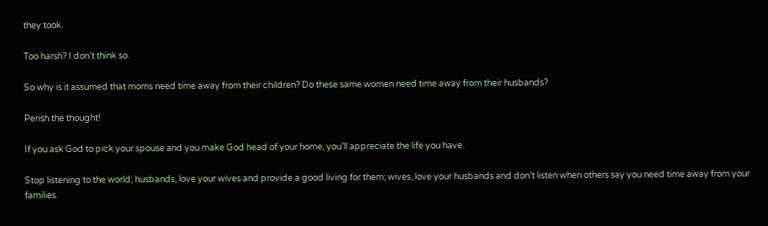they took.

Too harsh? I don’t think so.

So why is it assumed that moms need time away from their children? Do these same women need time away from their husbands?

Perish the thought!

If you ask God to pick your spouse and you make God head of your home, you’ll appreciate the life you have.

Stop listening to the world; husbands, love your wives and provide a good living for them; wives, love your husbands and don’t listen when others say you need time away from your families.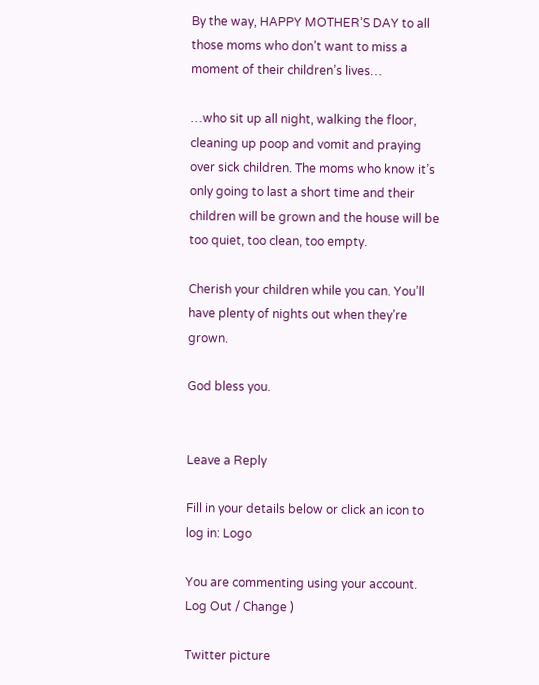By the way, HAPPY MOTHER’S DAY to all those moms who don’t want to miss a moment of their children’s lives…

…who sit up all night, walking the floor, cleaning up poop and vomit and praying over sick children. The moms who know it’s only going to last a short time and their children will be grown and the house will be too quiet, too clean, too empty.

Cherish your children while you can. You’ll have plenty of nights out when they’re grown.

God bless you.


Leave a Reply

Fill in your details below or click an icon to log in: Logo

You are commenting using your account. Log Out / Change )

Twitter picture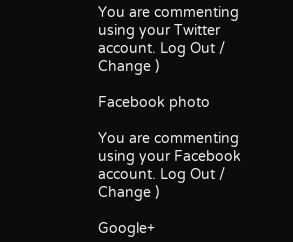You are commenting using your Twitter account. Log Out / Change )

Facebook photo

You are commenting using your Facebook account. Log Out / Change )

Google+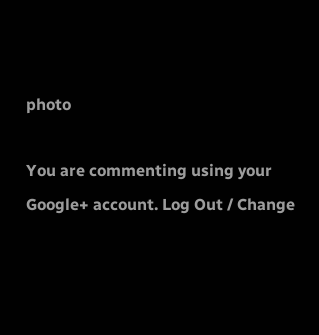photo

You are commenting using your Google+ account. Log Out / Change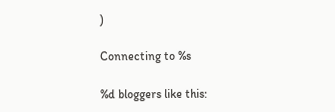)

Connecting to %s

%d bloggers like this: